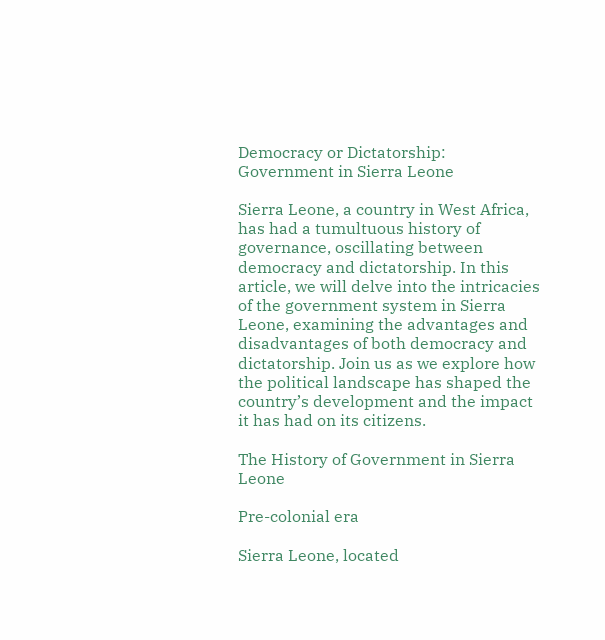Democracy or Dictatorship: Government in Sierra Leone

Sierra Leone, a country in West Africa, has had a tumultuous history of governance, oscillating between democracy and dictatorship. In this article, we will delve into the intricacies of the government system in Sierra Leone, examining the advantages and disadvantages of both democracy and dictatorship. Join us as we explore how the political landscape has shaped the country’s development and the impact it has had on its citizens.

The History of Government in Sierra Leone

Pre-colonial era

Sierra Leone, located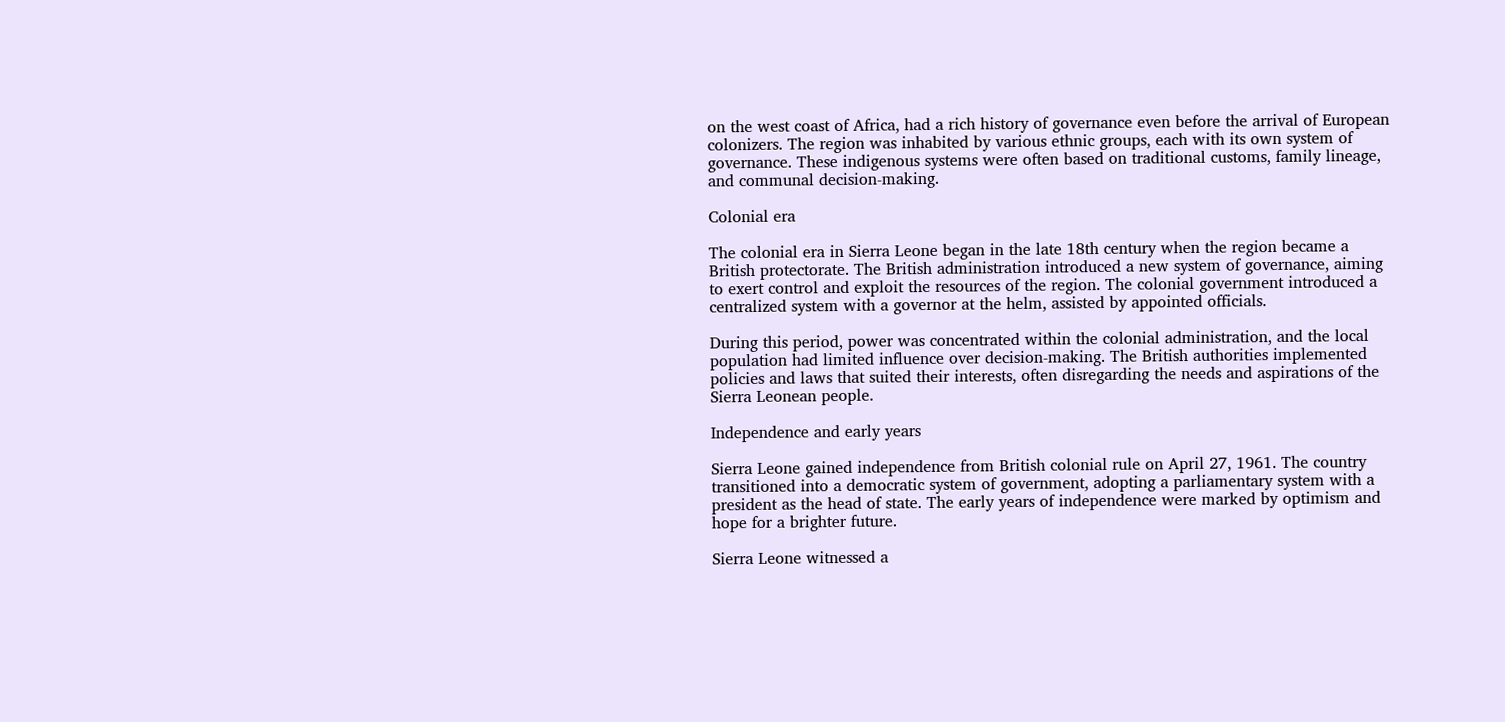on the west coast of Africa, had a rich history of governance even before the arrival of European colonizers. The region was inhabited by various ethnic groups, each with its own system of governance. These indigenous systems were often based on traditional customs, family lineage, and communal decision-making.

Colonial era

The colonial era in Sierra Leone began in the late 18th century when the region became a British protectorate. The British administration introduced a new system of governance, aiming to exert control and exploit the resources of the region. The colonial government introduced a centralized system with a governor at the helm, assisted by appointed officials.

During this period, power was concentrated within the colonial administration, and the local population had limited influence over decision-making. The British authorities implemented policies and laws that suited their interests, often disregarding the needs and aspirations of the Sierra Leonean people.

Independence and early years

Sierra Leone gained independence from British colonial rule on April 27, 1961. The country transitioned into a democratic system of government, adopting a parliamentary system with a president as the head of state. The early years of independence were marked by optimism and hope for a brighter future.

Sierra Leone witnessed a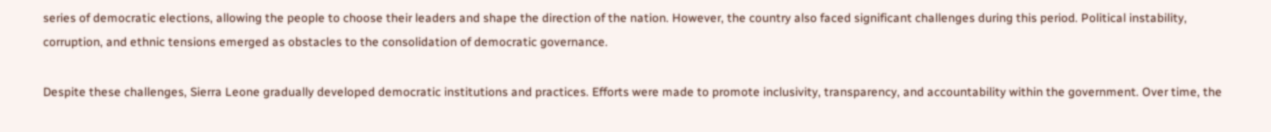series of democratic elections, allowing the people to choose their leaders and shape the direction of the nation. However, the country also faced significant challenges during this period. Political instability, corruption, and ethnic tensions emerged as obstacles to the consolidation of democratic governance.

Despite these challenges, Sierra Leone gradually developed democratic institutions and practices. Efforts were made to promote inclusivity, transparency, and accountability within the government. Over time, the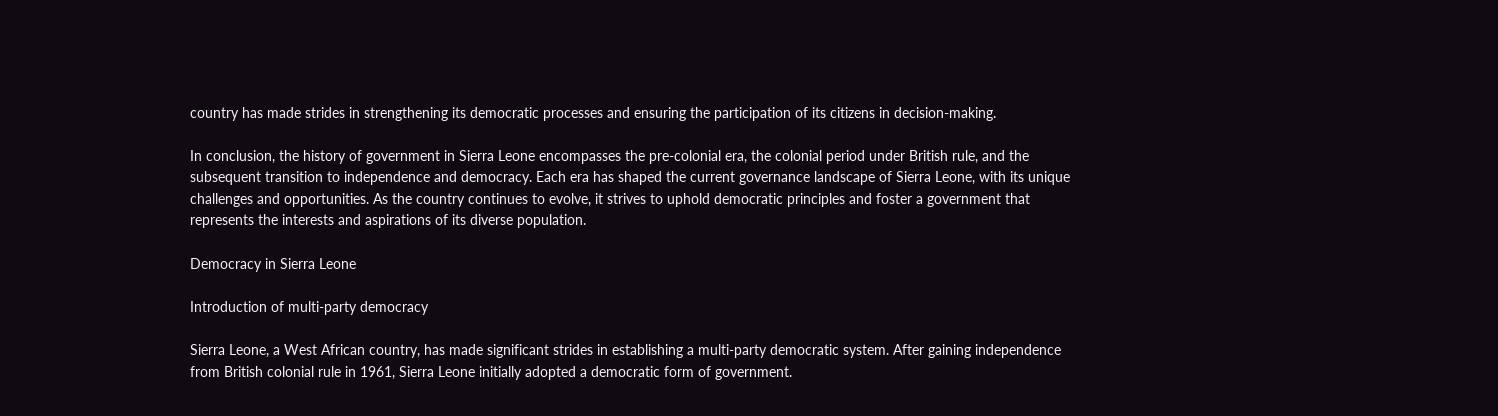country has made strides in strengthening its democratic processes and ensuring the participation of its citizens in decision-making.

In conclusion, the history of government in Sierra Leone encompasses the pre-colonial era, the colonial period under British rule, and the subsequent transition to independence and democracy. Each era has shaped the current governance landscape of Sierra Leone, with its unique challenges and opportunities. As the country continues to evolve, it strives to uphold democratic principles and foster a government that represents the interests and aspirations of its diverse population.

Democracy in Sierra Leone

Introduction of multi-party democracy

Sierra Leone, a West African country, has made significant strides in establishing a multi-party democratic system. After gaining independence from British colonial rule in 1961, Sierra Leone initially adopted a democratic form of government.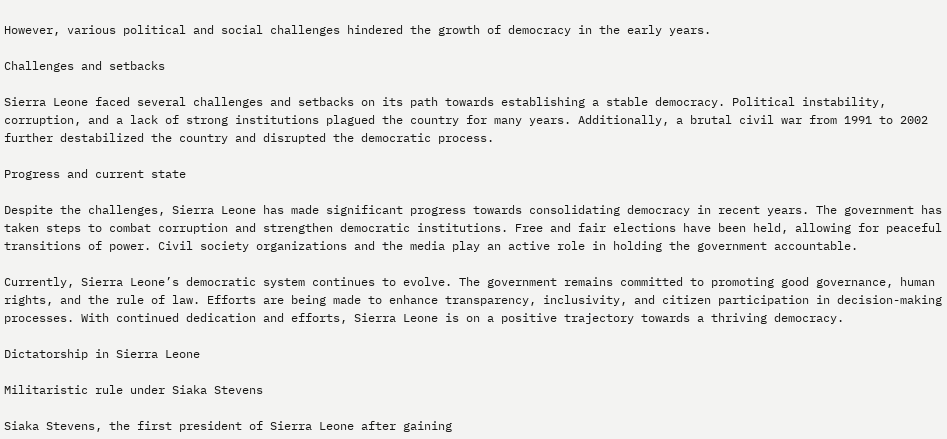However, various political and social challenges hindered the growth of democracy in the early years.

Challenges and setbacks

Sierra Leone faced several challenges and setbacks on its path towards establishing a stable democracy. Political instability, corruption, and a lack of strong institutions plagued the country for many years. Additionally, a brutal civil war from 1991 to 2002 further destabilized the country and disrupted the democratic process.

Progress and current state

Despite the challenges, Sierra Leone has made significant progress towards consolidating democracy in recent years. The government has taken steps to combat corruption and strengthen democratic institutions. Free and fair elections have been held, allowing for peaceful transitions of power. Civil society organizations and the media play an active role in holding the government accountable.

Currently, Sierra Leone’s democratic system continues to evolve. The government remains committed to promoting good governance, human rights, and the rule of law. Efforts are being made to enhance transparency, inclusivity, and citizen participation in decision-making processes. With continued dedication and efforts, Sierra Leone is on a positive trajectory towards a thriving democracy.

Dictatorship in Sierra Leone

Militaristic rule under Siaka Stevens

Siaka Stevens, the first president of Sierra Leone after gaining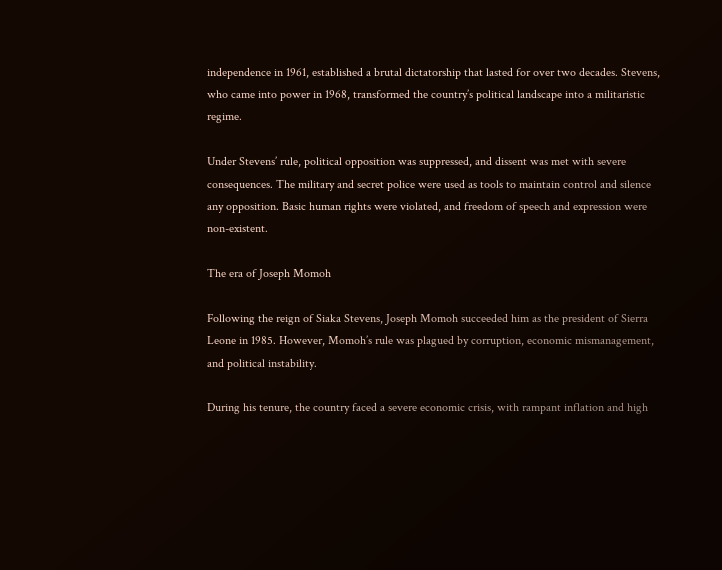independence in 1961, established a brutal dictatorship that lasted for over two decades. Stevens, who came into power in 1968, transformed the country’s political landscape into a militaristic regime.

Under Stevens’ rule, political opposition was suppressed, and dissent was met with severe consequences. The military and secret police were used as tools to maintain control and silence any opposition. Basic human rights were violated, and freedom of speech and expression were non-existent.

The era of Joseph Momoh

Following the reign of Siaka Stevens, Joseph Momoh succeeded him as the president of Sierra Leone in 1985. However, Momoh’s rule was plagued by corruption, economic mismanagement, and political instability.

During his tenure, the country faced a severe economic crisis, with rampant inflation and high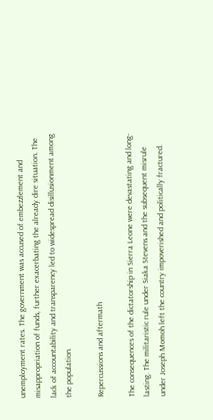unemployment rates. The government was accused of embezzlement and misappropriation of funds, further exacerbating the already dire situation. The lack of accountability and transparency led to widespread disillusionment among the population.

Repercussions and aftermath

The consequences of the dictatorship in Sierra Leone were devastating and long-lasting. The militaristic rule under Siaka Stevens and the subsequent misrule under Joseph Momoh left the country impoverished and politically fractured.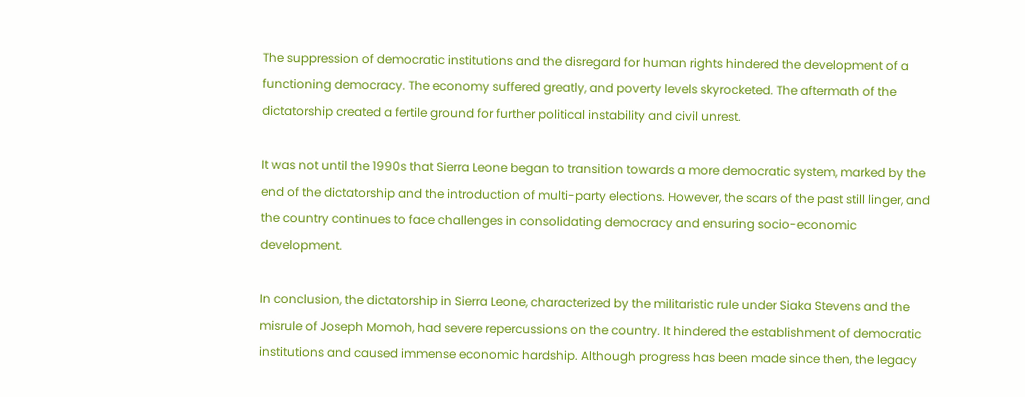The suppression of democratic institutions and the disregard for human rights hindered the development of a functioning democracy. The economy suffered greatly, and poverty levels skyrocketed. The aftermath of the dictatorship created a fertile ground for further political instability and civil unrest.

It was not until the 1990s that Sierra Leone began to transition towards a more democratic system, marked by the end of the dictatorship and the introduction of multi-party elections. However, the scars of the past still linger, and the country continues to face challenges in consolidating democracy and ensuring socio-economic development.

In conclusion, the dictatorship in Sierra Leone, characterized by the militaristic rule under Siaka Stevens and the misrule of Joseph Momoh, had severe repercussions on the country. It hindered the establishment of democratic institutions and caused immense economic hardship. Although progress has been made since then, the legacy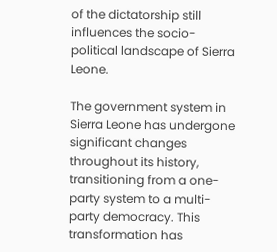of the dictatorship still influences the socio-political landscape of Sierra Leone.

The government system in Sierra Leone has undergone significant changes throughout its history, transitioning from a one-party system to a multi-party democracy. This transformation has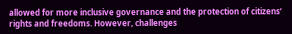allowed for more inclusive governance and the protection of citizens’ rights and freedoms. However, challenges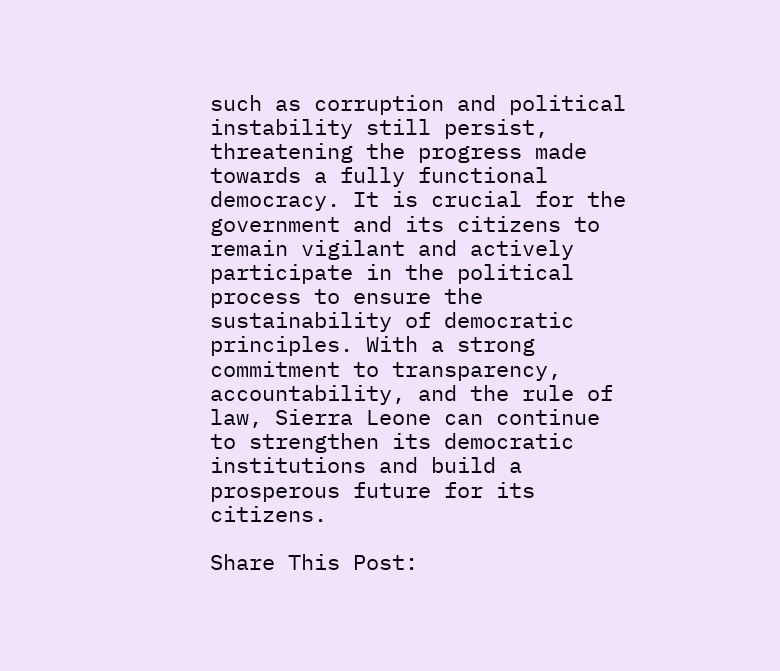such as corruption and political instability still persist, threatening the progress made towards a fully functional democracy. It is crucial for the government and its citizens to remain vigilant and actively participate in the political process to ensure the sustainability of democratic principles. With a strong commitment to transparency, accountability, and the rule of law, Sierra Leone can continue to strengthen its democratic institutions and build a prosperous future for its citizens.

Share This Post: